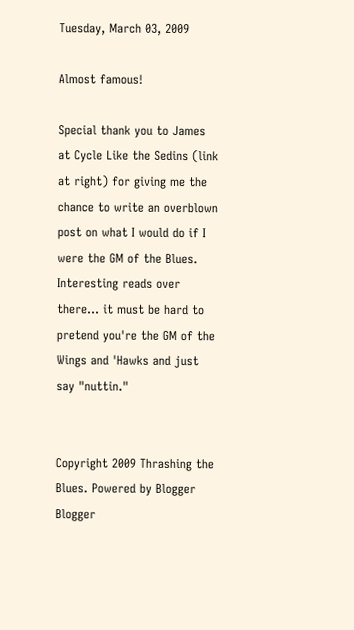Tuesday, March 03, 2009

Almost famous!

Special thank you to James at Cycle Like the Sedins (link at right) for giving me the chance to write an overblown post on what I would do if I were the GM of the Blues. Interesting reads over there... it must be hard to pretend you're the GM of the Wings and 'Hawks and just say "nuttin."


Copyright 2009 Thrashing the Blues. Powered by Blogger Blogger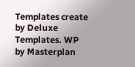Templates create by Deluxe Templates. WP by Masterplan